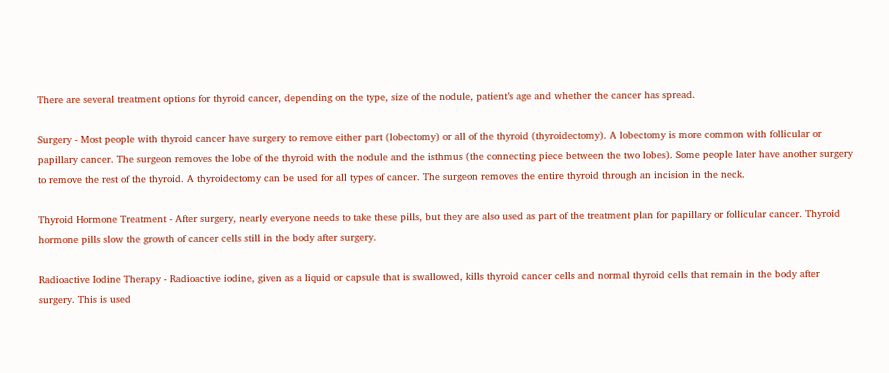There are several treatment options for thyroid cancer, depending on the type, size of the nodule, patient’s age and whether the cancer has spread.

Surgery - Most people with thyroid cancer have surgery to remove either part (lobectomy) or all of the thyroid (thyroidectomy). A lobectomy is more common with follicular or papillary cancer. The surgeon removes the lobe of the thyroid with the nodule and the isthmus (the connecting piece between the two lobes). Some people later have another surgery to remove the rest of the thyroid. A thyroidectomy can be used for all types of cancer. The surgeon removes the entire thyroid through an incision in the neck.

Thyroid Hormone Treatment - After surgery, nearly everyone needs to take these pills, but they are also used as part of the treatment plan for papillary or follicular cancer. Thyroid hormone pills slow the growth of cancer cells still in the body after surgery.

Radioactive Iodine Therapy - Radioactive iodine, given as a liquid or capsule that is swallowed, kills thyroid cancer cells and normal thyroid cells that remain in the body after surgery. This is used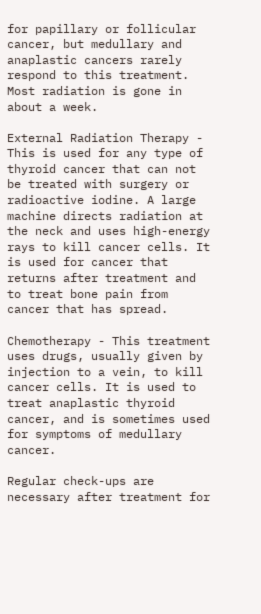for papillary or follicular cancer, but medullary and anaplastic cancers rarely respond to this treatment. Most radiation is gone in about a week.

External Radiation Therapy - This is used for any type of thyroid cancer that can not be treated with surgery or radioactive iodine. A large machine directs radiation at the neck and uses high-energy rays to kill cancer cells. It is used for cancer that returns after treatment and to treat bone pain from cancer that has spread.

Chemotherapy - This treatment uses drugs, usually given by injection to a vein, to kill cancer cells. It is used to treat anaplastic thyroid cancer, and is sometimes used for symptoms of medullary cancer.

Regular check-ups are necessary after treatment for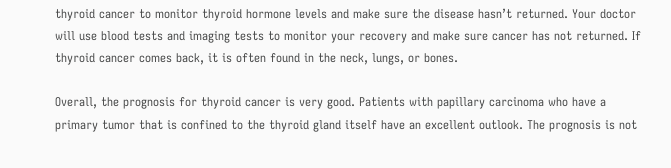thyroid cancer to monitor thyroid hormone levels and make sure the disease hasn’t returned. Your doctor will use blood tests and imaging tests to monitor your recovery and make sure cancer has not returned. If thyroid cancer comes back, it is often found in the neck, lungs, or bones.

Overall, the prognosis for thyroid cancer is very good. Patients with papillary carcinoma who have a primary tumor that is confined to the thyroid gland itself have an excellent outlook. The prognosis is not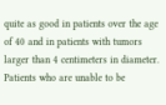quite as good in patients over the age of 40 and in patients with tumors larger than 4 centimeters in diameter. Patients who are unable to be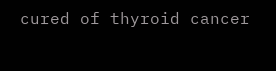cured of thyroid cancer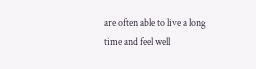are often able to live a long time and feel well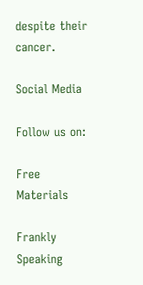despite their cancer.

Social Media

Follow us on:

Free Materials

Frankly Speaking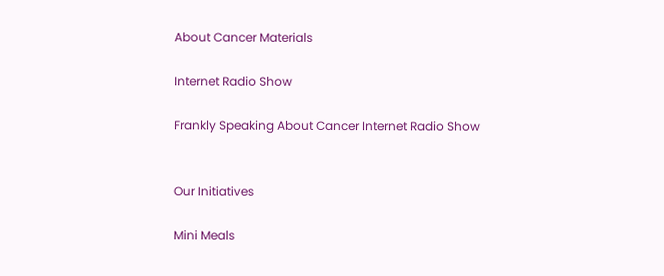About Cancer Materials

Internet Radio Show

Frankly Speaking About Cancer Internet Radio Show


Our Initiatives

Mini Meals